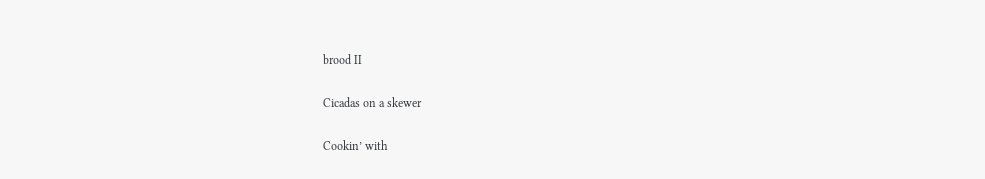brood II

Cicadas on a skewer

Cookin’ with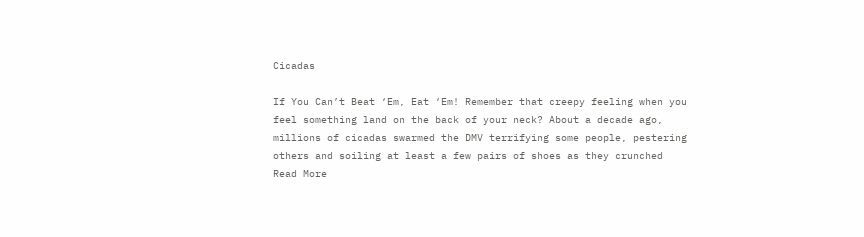Cicadas

If You Can’t Beat ‘Em, Eat ‘Em! Remember that creepy feeling when you feel something land on the back of your neck? About a decade ago, millions of cicadas swarmed the DMV terrifying some people, pestering others and soiling at least a few pairs of shoes as they crunched
Read More